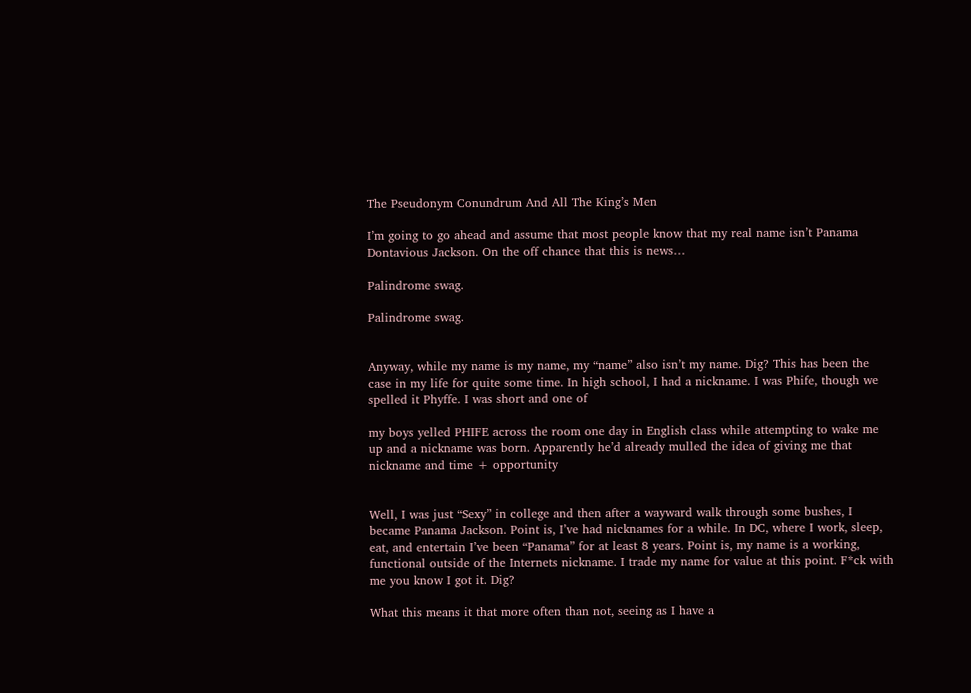The Pseudonym Conundrum And All The King’s Men

I’m going to go ahead and assume that most people know that my real name isn’t Panama Dontavious Jackson. On the off chance that this is news…

Palindrome swag.

Palindrome swag.


Anyway, while my name is my name, my “name” also isn’t my name. Dig? This has been the case in my life for quite some time. In high school, I had a nickname. I was Phife, though we spelled it Phyffe. I was short and one of

my boys yelled PHIFE across the room one day in English class while attempting to wake me up and a nickname was born. Apparently he’d already mulled the idea of giving me that nickname and time + opportunity


Well, I was just “Sexy” in college and then after a wayward walk through some bushes, I became Panama Jackson. Point is, I’ve had nicknames for a while. In DC, where I work, sleep, eat, and entertain I’ve been “Panama” for at least 8 years. Point is, my name is a working, functional outside of the Internets nickname. I trade my name for value at this point. F*ck with me you know I got it. Dig?

What this means it that more often than not, seeing as I have a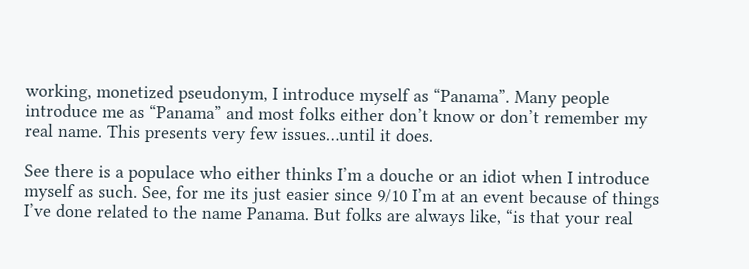working, monetized pseudonym, I introduce myself as “Panama”. Many people introduce me as “Panama” and most folks either don’t know or don’t remember my real name. This presents very few issues…until it does.

See there is a populace who either thinks I’m a douche or an idiot when I introduce myself as such. See, for me its just easier since 9/10 I’m at an event because of things I’ve done related to the name Panama. But folks are always like, “is that your real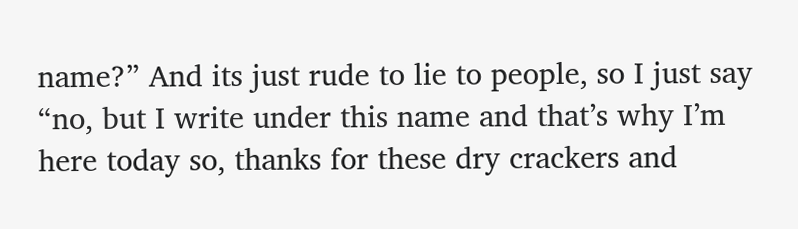name?” And its just rude to lie to people, so I just say “no, but I write under this name and that’s why I’m here today so, thanks for these dry crackers and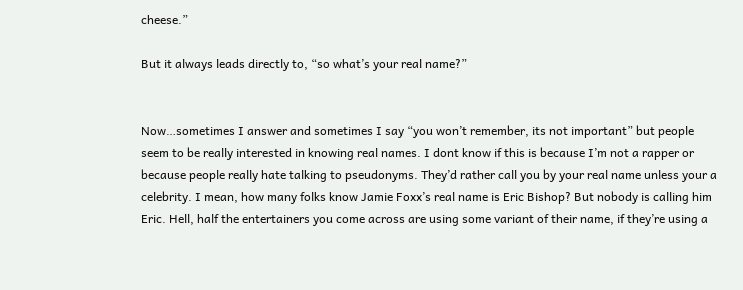cheese.”

But it always leads directly to, “so what’s your real name?”


Now…sometimes I answer and sometimes I say “you won’t remember, its not important” but people seem to be really interested in knowing real names. I dont know if this is because I’m not a rapper or because people really hate talking to pseudonyms. They’d rather call you by your real name unless your a celebrity. I mean, how many folks know Jamie Foxx’s real name is Eric Bishop? But nobody is calling him Eric. Hell, half the entertainers you come across are using some variant of their name, if they’re using a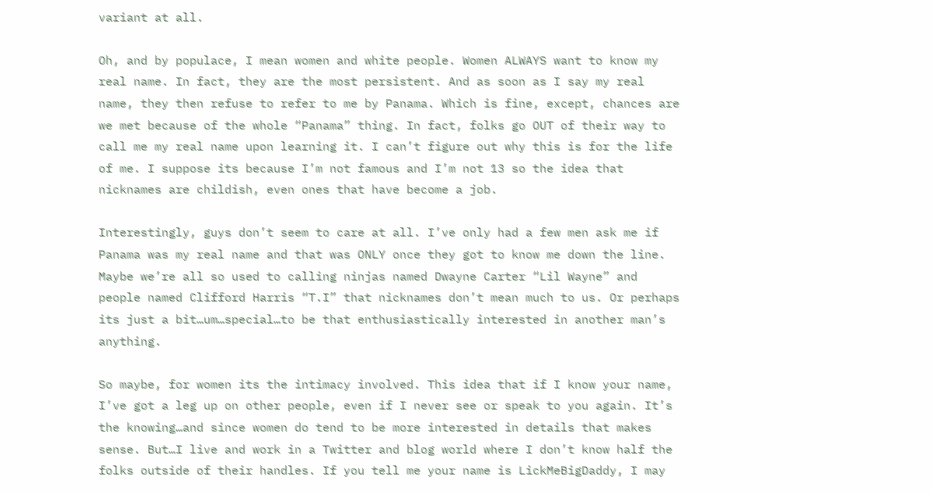variant at all.

Oh, and by populace, I mean women and white people. Women ALWAYS want to know my real name. In fact, they are the most persistent. And as soon as I say my real name, they then refuse to refer to me by Panama. Which is fine, except, chances are we met because of the whole “Panama” thing. In fact, folks go OUT of their way to call me my real name upon learning it. I can’t figure out why this is for the life of me. I suppose its because I’m not famous and I’m not 13 so the idea that nicknames are childish, even ones that have become a job.

Interestingly, guys don’t seem to care at all. I’ve only had a few men ask me if Panama was my real name and that was ONLY once they got to know me down the line. Maybe we’re all so used to calling ninjas named Dwayne Carter “Lil Wayne” and people named Clifford Harris “T.I” that nicknames don’t mean much to us. Or perhaps its just a bit…um…special…to be that enthusiastically interested in another man’s anything.

So maybe, for women its the intimacy involved. This idea that if I know your name, I’ve got a leg up on other people, even if I never see or speak to you again. It’s the knowing…and since women do tend to be more interested in details that makes sense. But…I live and work in a Twitter and blog world where I don’t know half the folks outside of their handles. If you tell me your name is LickMeBigDaddy, I may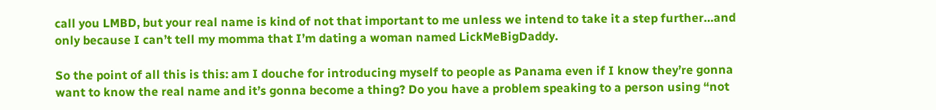call you LMBD, but your real name is kind of not that important to me unless we intend to take it a step further…and only because I can’t tell my momma that I’m dating a woman named LickMeBigDaddy.

So the point of all this is this: am I douche for introducing myself to people as Panama even if I know they’re gonna want to know the real name and it’s gonna become a thing? Do you have a problem speaking to a person using “not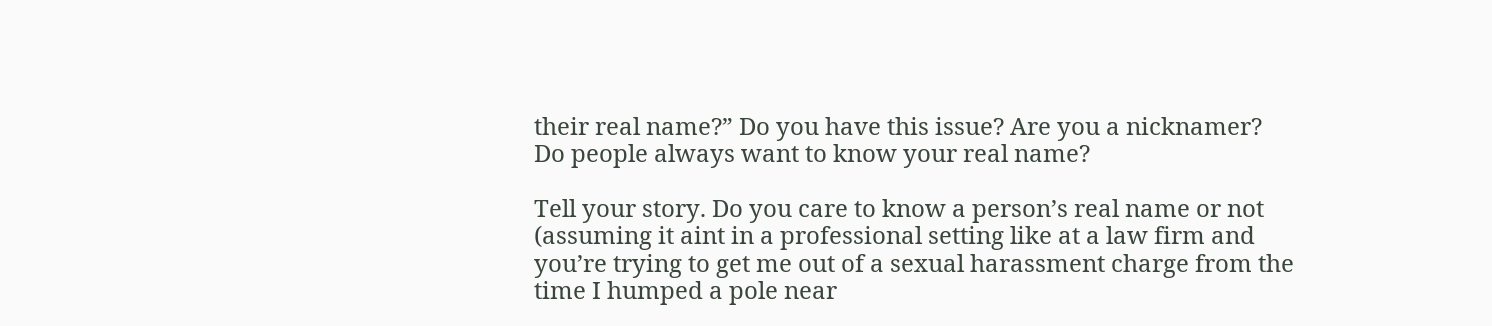their real name?” Do you have this issue? Are you a nicknamer? Do people always want to know your real name?

Tell your story. Do you care to know a person’s real name or not (assuming it aint in a professional setting like at a law firm and you’re trying to get me out of a sexual harassment charge from the time I humped a pole near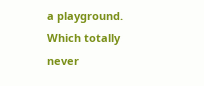a playground. Which totally never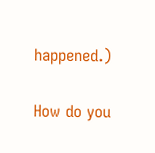happened.)

How do you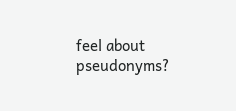feel about pseudonyms?